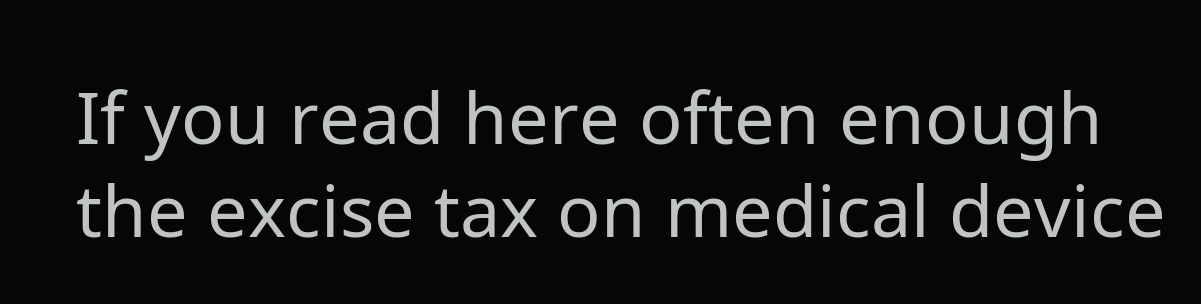If you read here often enough the excise tax on medical device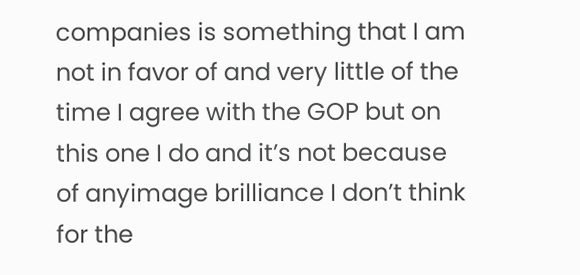companies is something that I am not in favor of and very little of the time I agree with the GOP but on this one I do and it’s not because of anyimage brilliance I don’t think for the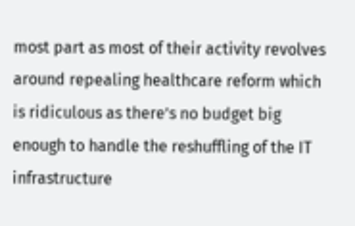most part as most of their activity revolves around repealing healthcare reform which is ridiculous as there’s no budget big enough to handle the reshuffling of the IT infrastructure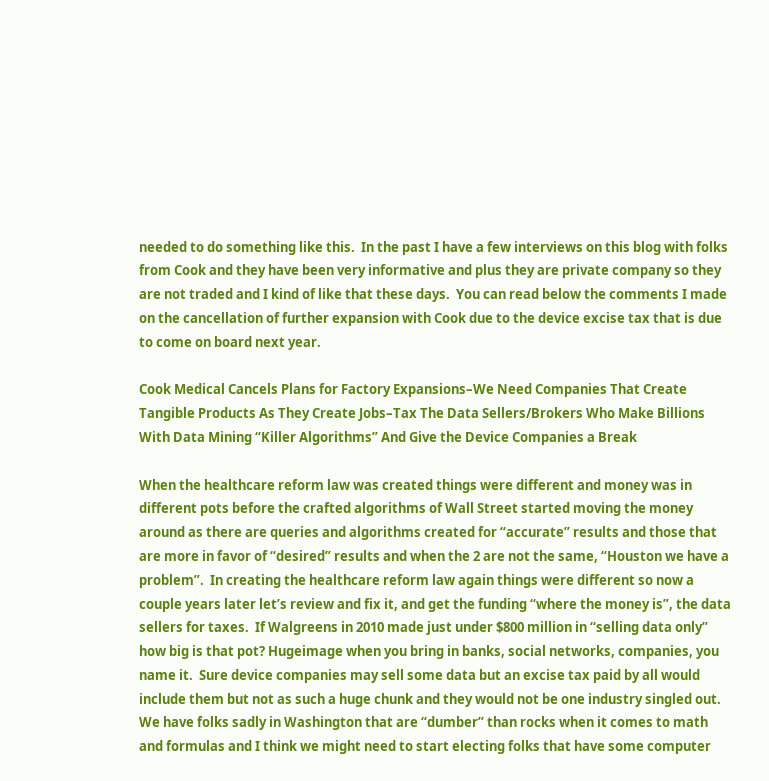needed to do something like this.  In the past I have a few interviews on this blog with folks from Cook and they have been very informative and plus they are private company so they are not traded and I kind of like that these days.  You can read below the comments I made on the cancellation of further expansion with Cook due to the device excise tax that is due to come on board next year.

Cook Medical Cancels Plans for Factory Expansions–We Need Companies That Create Tangible Products As They Create Jobs–Tax The Data Sellers/Brokers Who Make Billions With Data Mining “Killer Algorithms” And Give the Device Companies a Break

When the healthcare reform law was created things were different and money was in different pots before the crafted algorithms of Wall Street started moving the money around as there are queries and algorithms created for “accurate” results and those that are more in favor of “desired” results and when the 2 are not the same, “Houston we have a problem”.  In creating the healthcare reform law again things were different so now a couple years later let’s review and fix it, and get the funding “where the money is”, the data sellers for taxes.  If Walgreens in 2010 made just under $800 million in “selling data only” how big is that pot? Hugeimage when you bring in banks, social networks, companies, you name it.  Sure device companies may sell some data but an excise tax paid by all would include them but not as such a huge chunk and they would not be one industry singled out.  We have folks sadly in Washington that are “dumber” than rocks when it comes to math and formulas and I think we might need to start electing folks that have some computer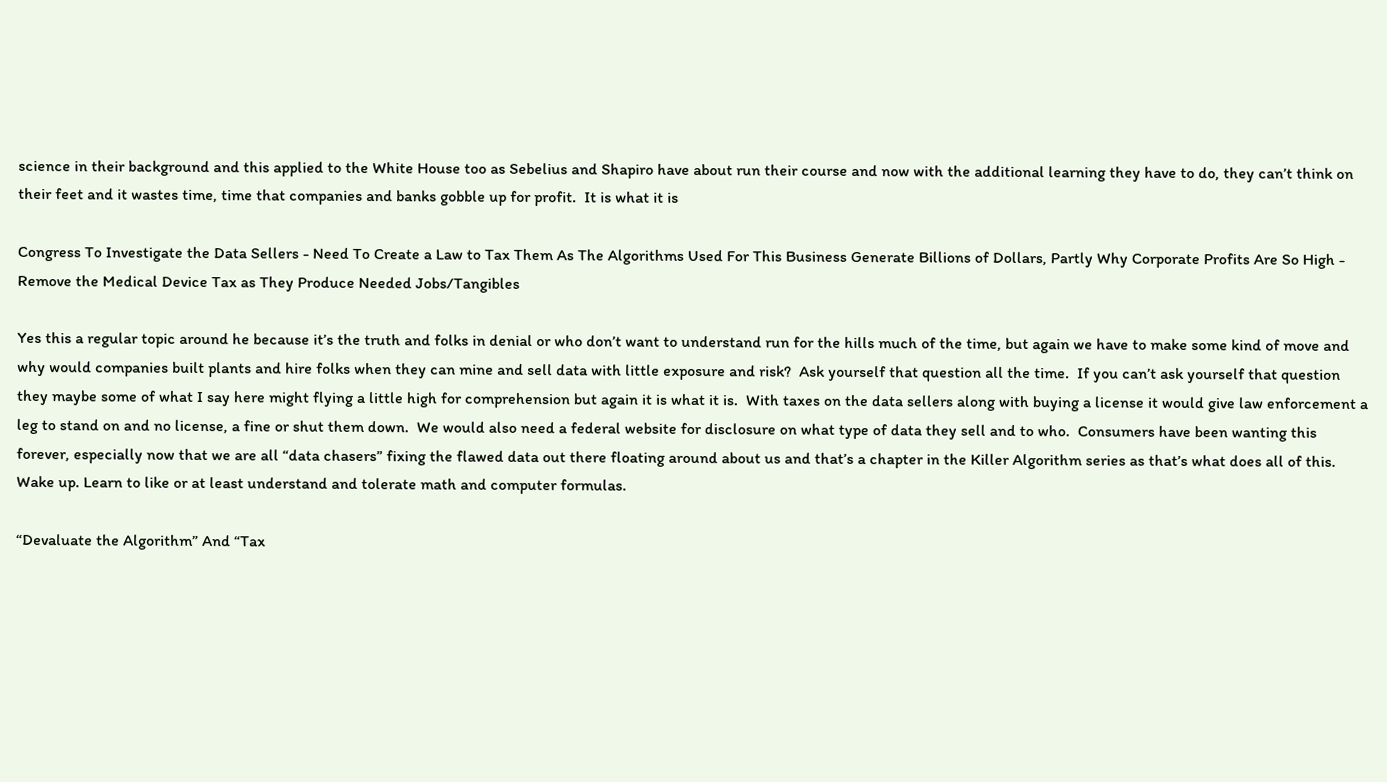science in their background and this applied to the White House too as Sebelius and Shapiro have about run their course and now with the additional learning they have to do, they can’t think on their feet and it wastes time, time that companies and banks gobble up for profit.  It is what it is

Congress To Investigate the Data Sellers - Need To Create a Law to Tax Them As The Algorithms Used For This Business Generate Billions of Dollars, Partly Why Corporate Profits Are So High - Remove the Medical Device Tax as They Produce Needed Jobs/Tangibles

Yes this a regular topic around he because it’s the truth and folks in denial or who don’t want to understand run for the hills much of the time, but again we have to make some kind of move and why would companies built plants and hire folks when they can mine and sell data with little exposure and risk?  Ask yourself that question all the time.  If you can’t ask yourself that question they maybe some of what I say here might flying a little high for comprehension but again it is what it is.  With taxes on the data sellers along with buying a license it would give law enforcement a leg to stand on and no license, a fine or shut them down.  We would also need a federal website for disclosure on what type of data they sell and to who.  Consumers have been wanting this forever, especially now that we are all “data chasers” fixing the flawed data out there floating around about us and that’s a chapter in the Killer Algorithm series as that’s what does all of this.  Wake up. Learn to like or at least understand and tolerate math and computer formulas.

“Devaluate the Algorithm” And “Tax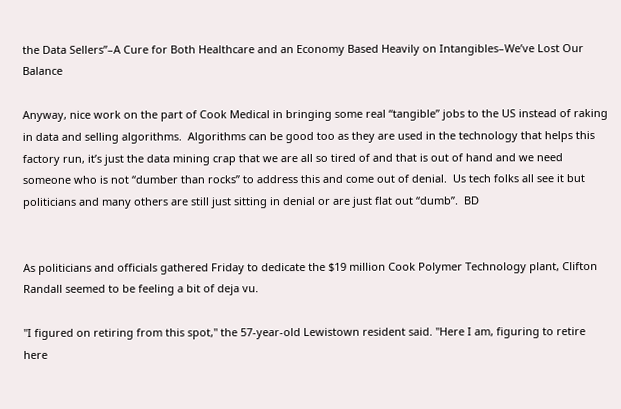the Data Sellers”–A Cure for Both Healthcare and an Economy Based Heavily on Intangibles–We’ve Lost Our Balance

Anyway, nice work on the part of Cook Medical in bringing some real “tangible” jobs to the US instead of raking in data and selling algorithms.  Algorithms can be good too as they are used in the technology that helps this factory run, it’s just the data mining crap that we are all so tired of and that is out of hand and we need someone who is not “dumber than rocks” to address this and come out of denial.  Us tech folks all see it but politicians and many others are still just sitting in denial or are just flat out “dumb”.  BD


As politicians and officials gathered Friday to dedicate the $19 million Cook Polymer Technology plant, Clifton Randall seemed to be feeling a bit of deja vu.

"I figured on retiring from this spot," the 57-year-old Lewistown resident said. "Here I am, figuring to retire here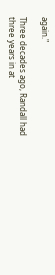again."

Three decades ago, Randall had three years in at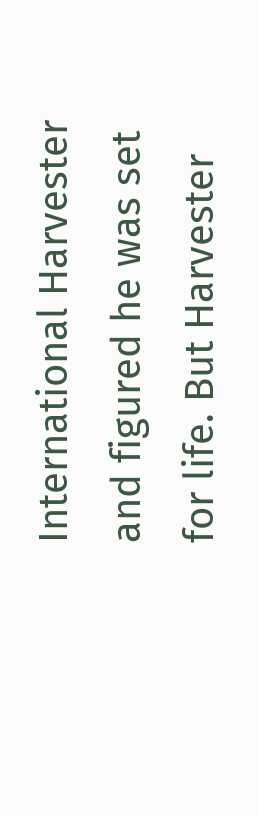International Harvester and figured he was set for life. But Harvester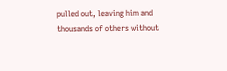pulled out, leaving him and thousands of others without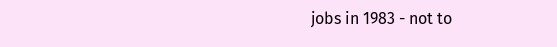jobs in 1983 - not to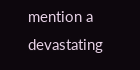mention a devastating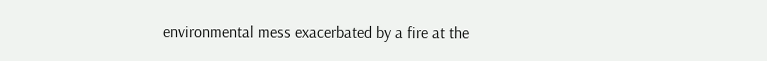environmental mess exacerbated by a fire at the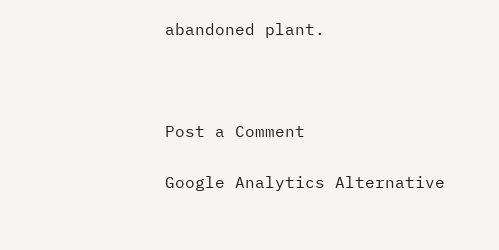abandoned plant.



Post a Comment

Google Analytics Alternative